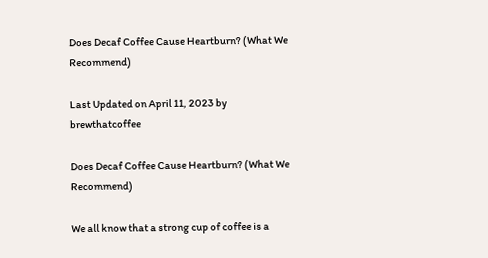Does Decaf Coffee Cause Heartburn? (What We Recommend)

Last Updated on April 11, 2023 by brewthatcoffee

Does Decaf Coffee Cause Heartburn? (What We Recommend)

We all know that a strong cup of coffee is a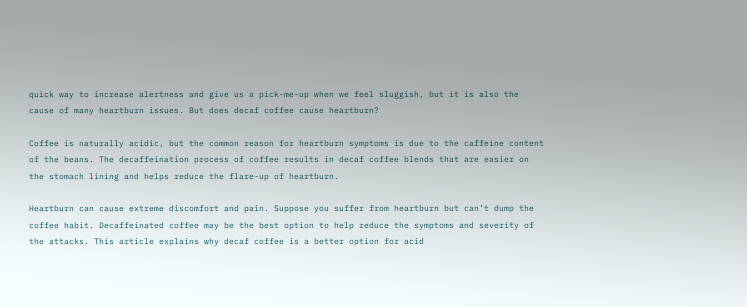quick way to increase alertness and give us a pick-me-up when we feel sluggish, but it is also the cause of many heartburn issues. But does decaf coffee cause heartburn?

Coffee is naturally acidic, but the common reason for heartburn symptoms is due to the caffeine content of the beans. The decaffeination process of coffee results in decaf coffee blends that are easier on the stomach lining and helps reduce the flare-up of heartburn.

Heartburn can cause extreme discomfort and pain. Suppose you suffer from heartburn but can’t dump the coffee habit. Decaffeinated coffee may be the best option to help reduce the symptoms and severity of the attacks. This article explains why decaf coffee is a better option for acid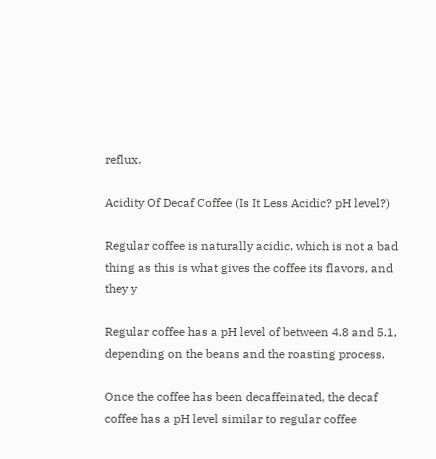reflux.

Acidity Of Decaf Coffee (Is It Less Acidic? pH level?)

Regular coffee is naturally acidic, which is not a bad thing as this is what gives the coffee its flavors, and they y

Regular coffee has a pH level of between 4.8 and 5.1, depending on the beans and the roasting process.

Once the coffee has been decaffeinated, the decaf coffee has a pH level similar to regular coffee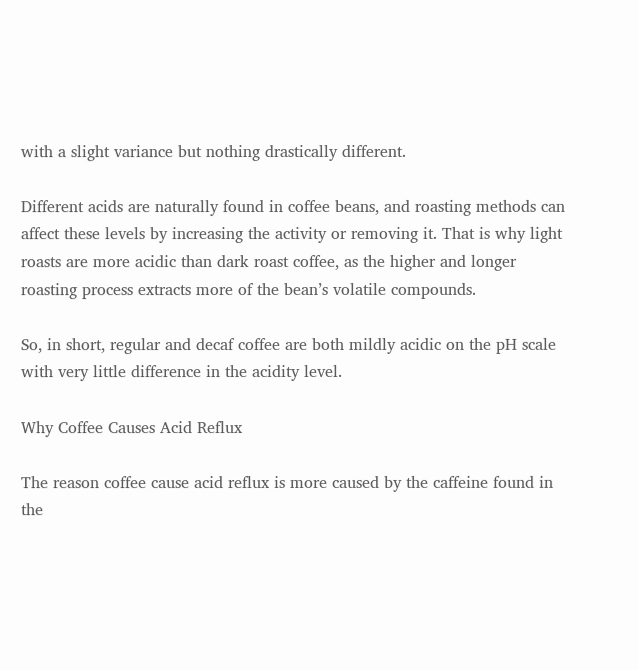with a slight variance but nothing drastically different.

Different acids are naturally found in coffee beans, and roasting methods can affect these levels by increasing the activity or removing it. That is why light roasts are more acidic than dark roast coffee, as the higher and longer roasting process extracts more of the bean’s volatile compounds.

So, in short, regular and decaf coffee are both mildly acidic on the pH scale with very little difference in the acidity level.

Why Coffee Causes Acid Reflux

The reason coffee cause acid reflux is more caused by the caffeine found in the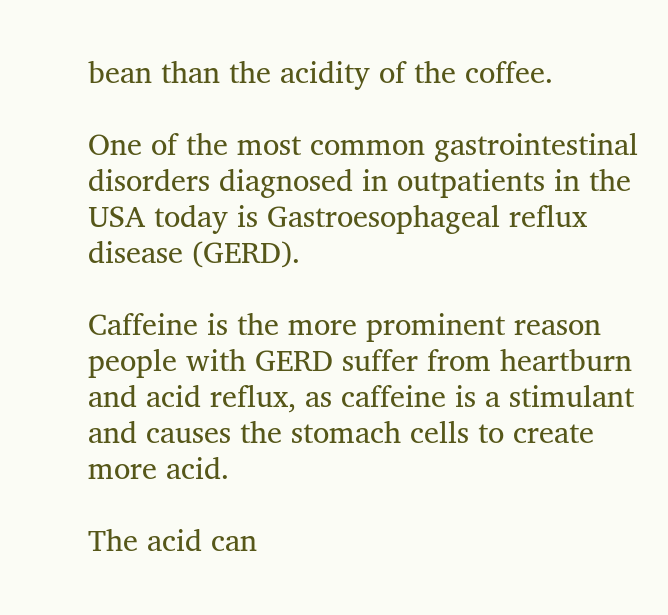bean than the acidity of the coffee.

One of the most common gastrointestinal disorders diagnosed in outpatients in the USA today is Gastroesophageal reflux disease (GERD).

Caffeine is the more prominent reason people with GERD suffer from heartburn and acid reflux, as caffeine is a stimulant and causes the stomach cells to create more acid.

The acid can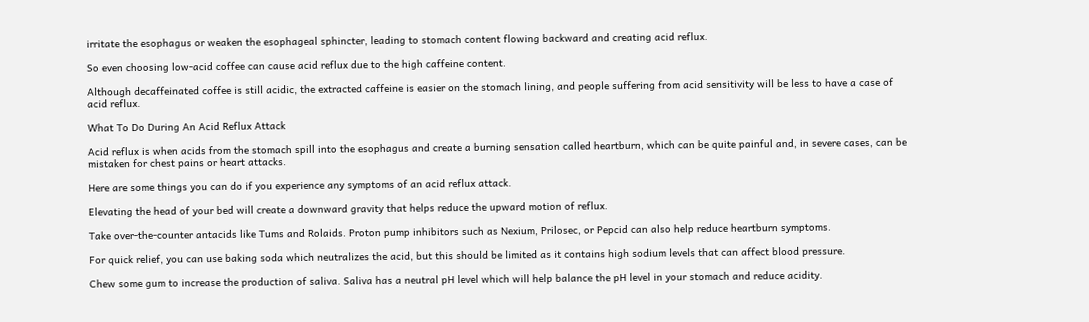irritate the esophagus or weaken the esophageal sphincter, leading to stomach content flowing backward and creating acid reflux.

So even choosing low-acid coffee can cause acid reflux due to the high caffeine content.

Although decaffeinated coffee is still acidic, the extracted caffeine is easier on the stomach lining, and people suffering from acid sensitivity will be less to have a case of acid reflux.

What To Do During An Acid Reflux Attack

Acid reflux is when acids from the stomach spill into the esophagus and create a burning sensation called heartburn, which can be quite painful and, in severe cases, can be mistaken for chest pains or heart attacks.

Here are some things you can do if you experience any symptoms of an acid reflux attack.

Elevating the head of your bed will create a downward gravity that helps reduce the upward motion of reflux.

Take over-the-counter antacids like Tums and Rolaids. Proton pump inhibitors such as Nexium, Prilosec, or Pepcid can also help reduce heartburn symptoms.

For quick relief, you can use baking soda which neutralizes the acid, but this should be limited as it contains high sodium levels that can affect blood pressure.

Chew some gum to increase the production of saliva. Saliva has a neutral pH level which will help balance the pH level in your stomach and reduce acidity.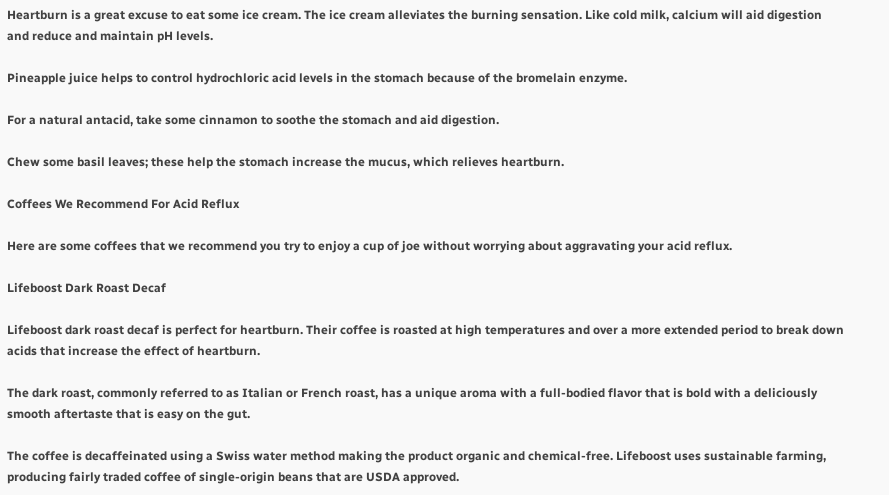Heartburn is a great excuse to eat some ice cream. The ice cream alleviates the burning sensation. Like cold milk, calcium will aid digestion and reduce and maintain pH levels.

Pineapple juice helps to control hydrochloric acid levels in the stomach because of the bromelain enzyme.

For a natural antacid, take some cinnamon to soothe the stomach and aid digestion.

Chew some basil leaves; these help the stomach increase the mucus, which relieves heartburn.

Coffees We Recommend For Acid Reflux

Here are some coffees that we recommend you try to enjoy a cup of joe without worrying about aggravating your acid reflux.

Lifeboost Dark Roast Decaf

Lifeboost dark roast decaf is perfect for heartburn. Their coffee is roasted at high temperatures and over a more extended period to break down acids that increase the effect of heartburn.

The dark roast, commonly referred to as Italian or French roast, has a unique aroma with a full-bodied flavor that is bold with a deliciously smooth aftertaste that is easy on the gut.

The coffee is decaffeinated using a Swiss water method making the product organic and chemical-free. Lifeboost uses sustainable farming, producing fairly traded coffee of single-origin beans that are USDA approved.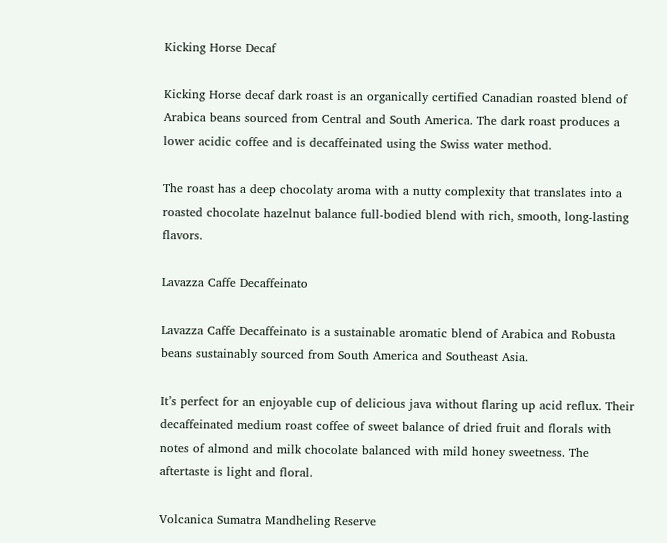Kicking Horse Decaf

Kicking Horse decaf dark roast is an organically certified Canadian roasted blend of Arabica beans sourced from Central and South America. The dark roast produces a lower acidic coffee and is decaffeinated using the Swiss water method.

The roast has a deep chocolaty aroma with a nutty complexity that translates into a roasted chocolate hazelnut balance full-bodied blend with rich, smooth, long-lasting flavors.

Lavazza Caffe Decaffeinato

Lavazza Caffe Decaffeinato is a sustainable aromatic blend of Arabica and Robusta beans sustainably sourced from South America and Southeast Asia.

It’s perfect for an enjoyable cup of delicious java without flaring up acid reflux. Their decaffeinated medium roast coffee of sweet balance of dried fruit and florals with notes of almond and milk chocolate balanced with mild honey sweetness. The aftertaste is light and floral.

Volcanica Sumatra Mandheling Reserve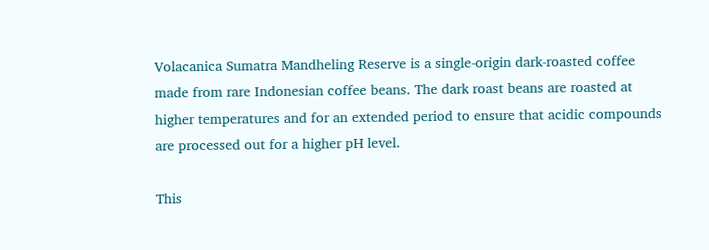Volacanica Sumatra Mandheling Reserve is a single-origin dark-roasted coffee made from rare Indonesian coffee beans. The dark roast beans are roasted at higher temperatures and for an extended period to ensure that acidic compounds are processed out for a higher pH level.

This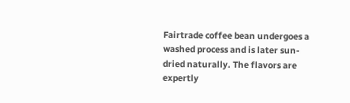Fairtrade coffee bean undergoes a washed process and is later sun-dried naturally. The flavors are expertly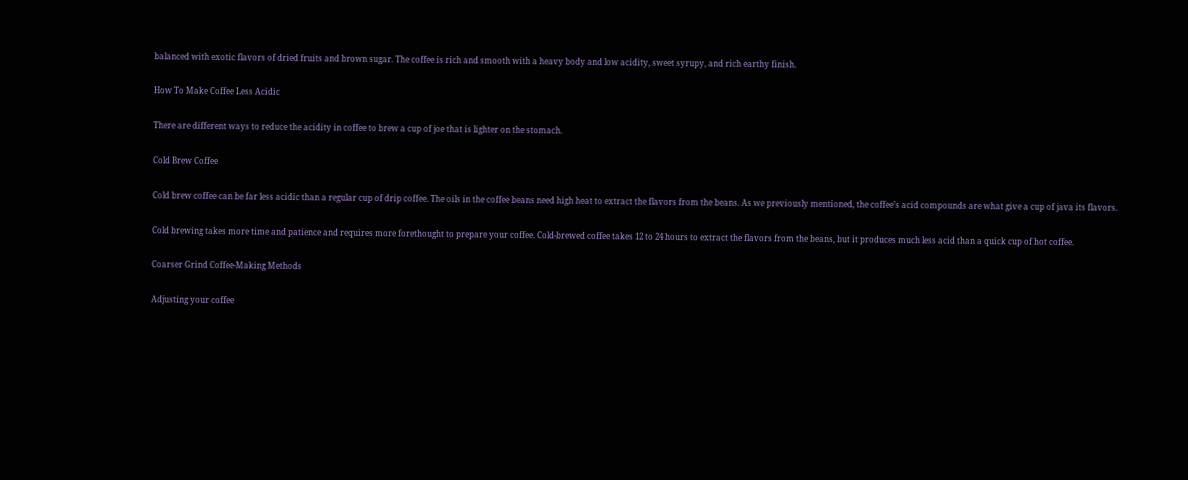balanced with exotic flavors of dried fruits and brown sugar. The coffee is rich and smooth with a heavy body and low acidity, sweet syrupy, and rich earthy finish.

How To Make Coffee Less Acidic

There are different ways to reduce the acidity in coffee to brew a cup of joe that is lighter on the stomach.

Cold Brew Coffee

Cold brew coffee can be far less acidic than a regular cup of drip coffee. The oils in the coffee beans need high heat to extract the flavors from the beans. As we previously mentioned, the coffee’s acid compounds are what give a cup of java its flavors.

Cold brewing takes more time and patience and requires more forethought to prepare your coffee. Cold-brewed coffee takes 12 to 24 hours to extract the flavors from the beans, but it produces much less acid than a quick cup of hot coffee.

Coarser Grind Coffee-Making Methods

Adjusting your coffee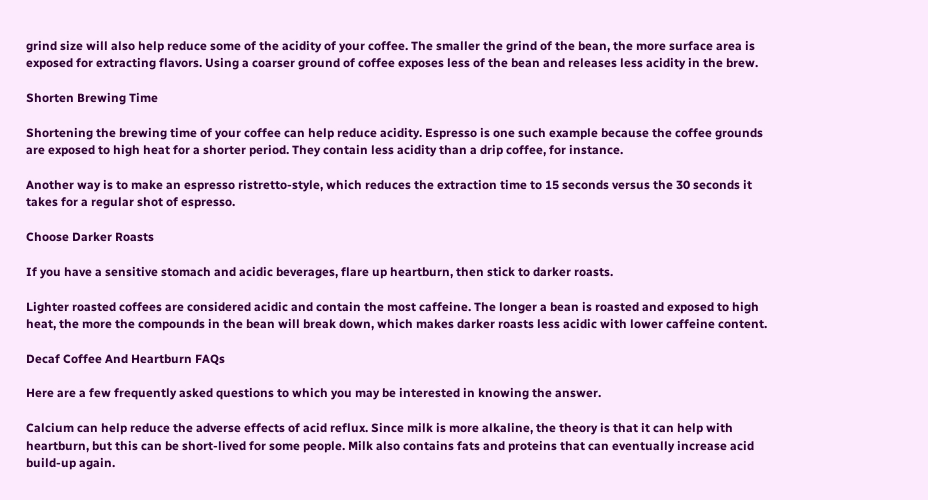grind size will also help reduce some of the acidity of your coffee. The smaller the grind of the bean, the more surface area is exposed for extracting flavors. Using a coarser ground of coffee exposes less of the bean and releases less acidity in the brew.

Shorten Brewing Time

Shortening the brewing time of your coffee can help reduce acidity. Espresso is one such example because the coffee grounds are exposed to high heat for a shorter period. They contain less acidity than a drip coffee, for instance.

Another way is to make an espresso ristretto-style, which reduces the extraction time to 15 seconds versus the 30 seconds it takes for a regular shot of espresso.

Choose Darker Roasts

If you have a sensitive stomach and acidic beverages, flare up heartburn, then stick to darker roasts.

Lighter roasted coffees are considered acidic and contain the most caffeine. The longer a bean is roasted and exposed to high heat, the more the compounds in the bean will break down, which makes darker roasts less acidic with lower caffeine content.

Decaf Coffee And Heartburn FAQs

Here are a few frequently asked questions to which you may be interested in knowing the answer.

Calcium can help reduce the adverse effects of acid reflux. Since milk is more alkaline, the theory is that it can help with heartburn, but this can be short-lived for some people. Milk also contains fats and proteins that can eventually increase acid build-up again.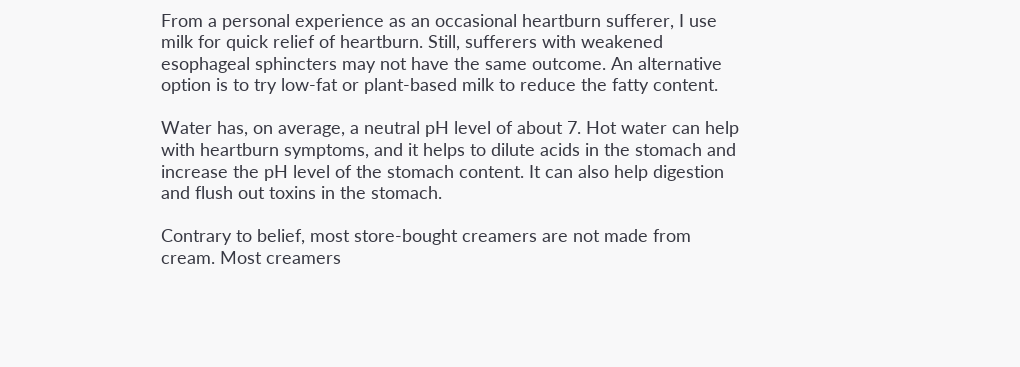From a personal experience as an occasional heartburn sufferer, I use milk for quick relief of heartburn. Still, sufferers with weakened esophageal sphincters may not have the same outcome. An alternative option is to try low-fat or plant-based milk to reduce the fatty content.

Water has, on average, a neutral pH level of about 7. Hot water can help with heartburn symptoms, and it helps to dilute acids in the stomach and increase the pH level of the stomach content. It can also help digestion and flush out toxins in the stomach.

Contrary to belief, most store-bought creamers are not made from cream. Most creamers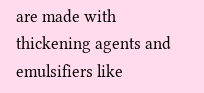are made with thickening agents and emulsifiers like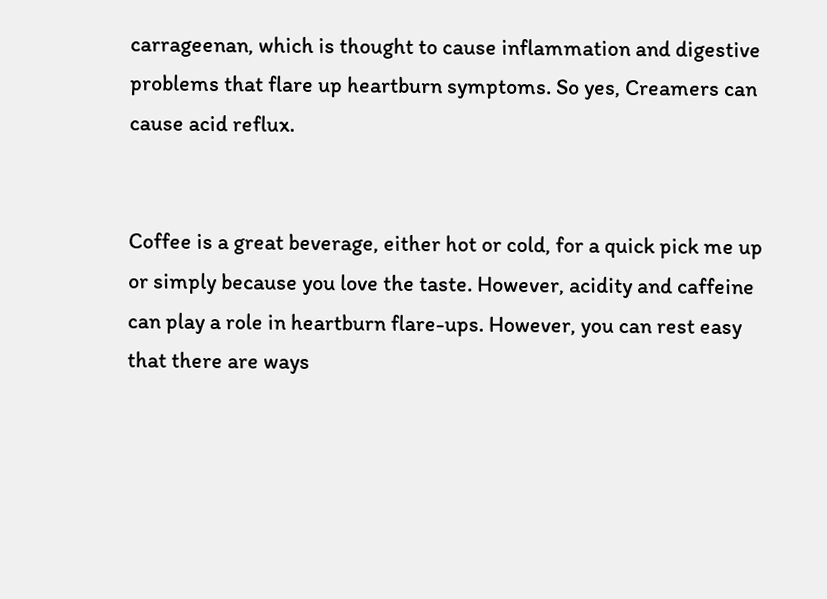carrageenan, which is thought to cause inflammation and digestive problems that flare up heartburn symptoms. So yes, Creamers can cause acid reflux.


Coffee is a great beverage, either hot or cold, for a quick pick me up or simply because you love the taste. However, acidity and caffeine can play a role in heartburn flare-ups. However, you can rest easy that there are ways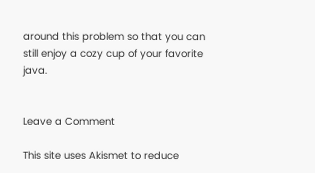around this problem so that you can still enjoy a cozy cup of your favorite java.


Leave a Comment

This site uses Akismet to reduce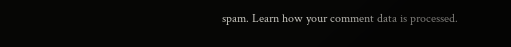spam. Learn how your comment data is processed.